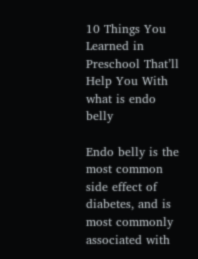10 Things You Learned in Preschool That’ll Help You With what is endo belly

Endo belly is the most common side effect of diabetes, and is most commonly associated with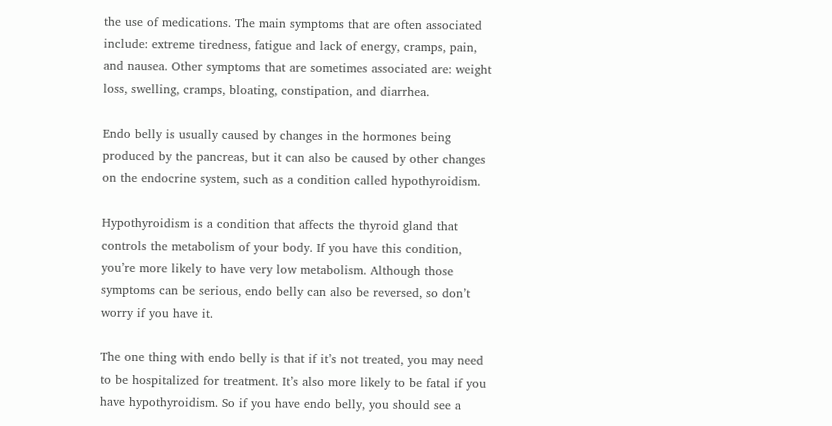the use of medications. The main symptoms that are often associated include: extreme tiredness, fatigue and lack of energy, cramps, pain, and nausea. Other symptoms that are sometimes associated are: weight loss, swelling, cramps, bloating, constipation, and diarrhea.

Endo belly is usually caused by changes in the hormones being produced by the pancreas, but it can also be caused by other changes on the endocrine system, such as a condition called hypothyroidism.

Hypothyroidism is a condition that affects the thyroid gland that controls the metabolism of your body. If you have this condition, you’re more likely to have very low metabolism. Although those symptoms can be serious, endo belly can also be reversed, so don’t worry if you have it.

The one thing with endo belly is that if it’s not treated, you may need to be hospitalized for treatment. It’s also more likely to be fatal if you have hypothyroidism. So if you have endo belly, you should see a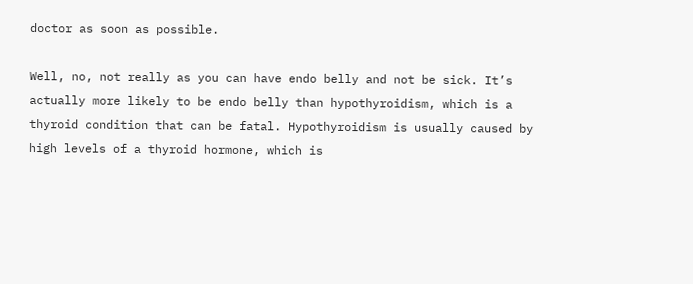doctor as soon as possible.

Well, no, not really as you can have endo belly and not be sick. It’s actually more likely to be endo belly than hypothyroidism, which is a thyroid condition that can be fatal. Hypothyroidism is usually caused by high levels of a thyroid hormone, which is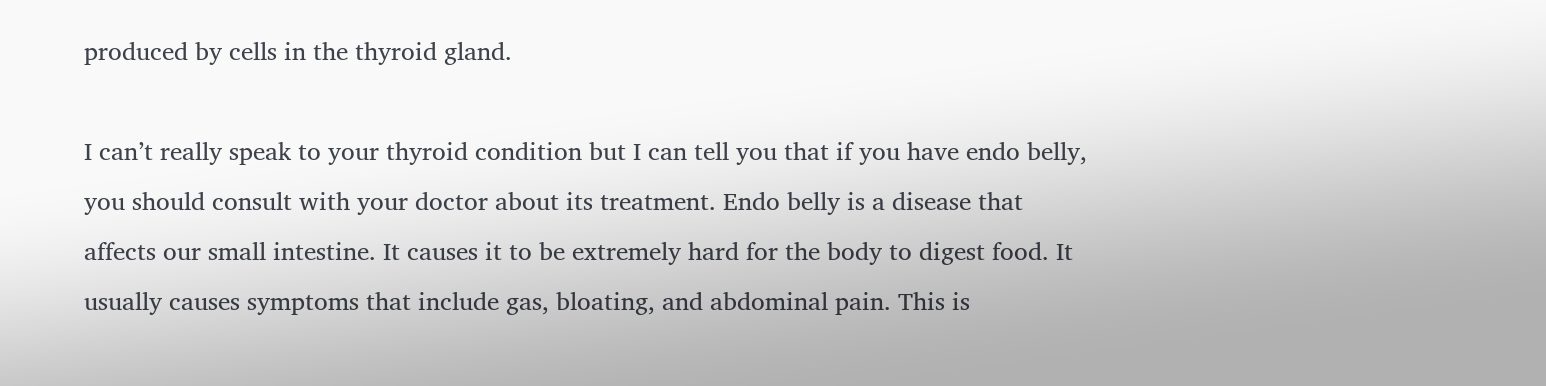produced by cells in the thyroid gland.

I can’t really speak to your thyroid condition but I can tell you that if you have endo belly, you should consult with your doctor about its treatment. Endo belly is a disease that affects our small intestine. It causes it to be extremely hard for the body to digest food. It usually causes symptoms that include gas, bloating, and abdominal pain. This is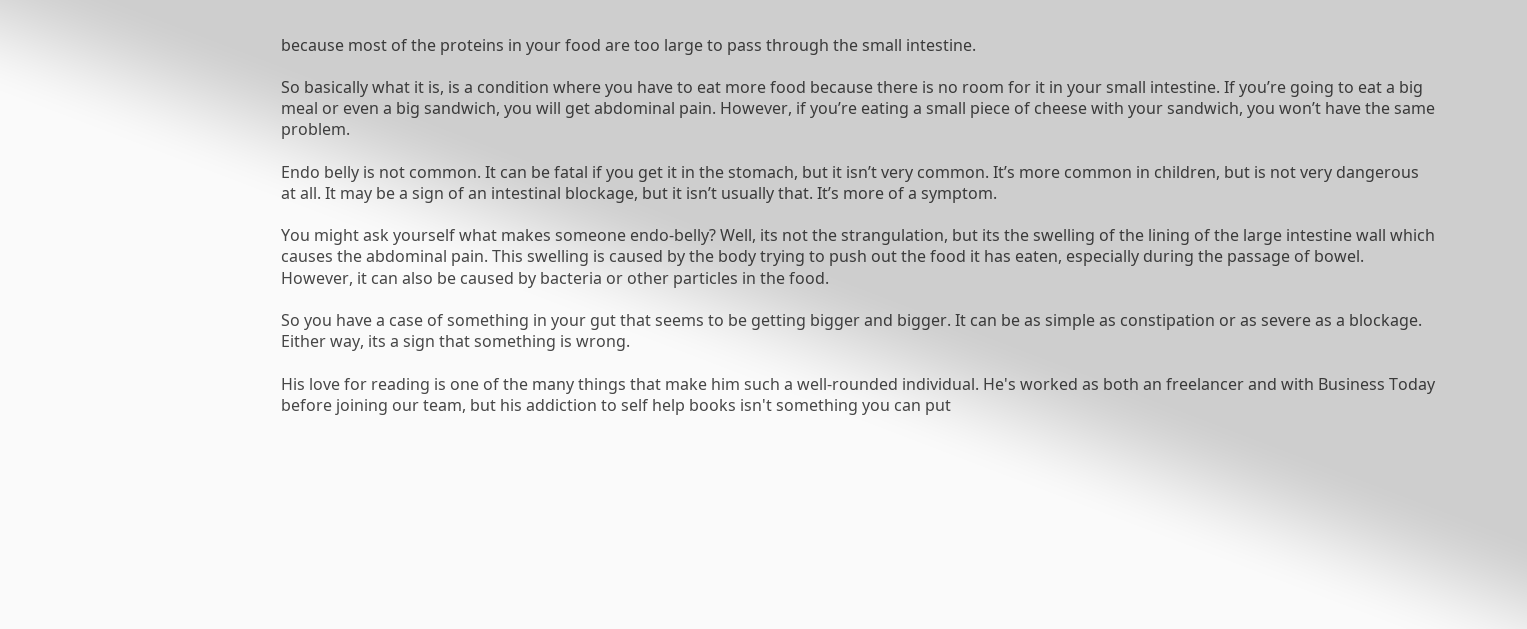because most of the proteins in your food are too large to pass through the small intestine.

So basically what it is, is a condition where you have to eat more food because there is no room for it in your small intestine. If you’re going to eat a big meal or even a big sandwich, you will get abdominal pain. However, if you’re eating a small piece of cheese with your sandwich, you won’t have the same problem.

Endo belly is not common. It can be fatal if you get it in the stomach, but it isn’t very common. It’s more common in children, but is not very dangerous at all. It may be a sign of an intestinal blockage, but it isn’t usually that. It’s more of a symptom.

You might ask yourself what makes someone endo-belly? Well, its not the strangulation, but its the swelling of the lining of the large intestine wall which causes the abdominal pain. This swelling is caused by the body trying to push out the food it has eaten, especially during the passage of bowel. However, it can also be caused by bacteria or other particles in the food.

So you have a case of something in your gut that seems to be getting bigger and bigger. It can be as simple as constipation or as severe as a blockage. Either way, its a sign that something is wrong.

His love for reading is one of the many things that make him such a well-rounded individual. He's worked as both an freelancer and with Business Today before joining our team, but his addiction to self help books isn't something you can put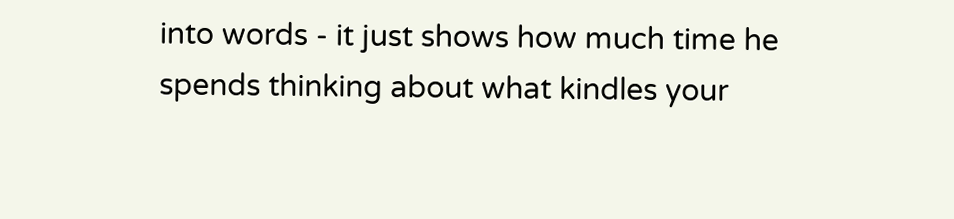into words - it just shows how much time he spends thinking about what kindles your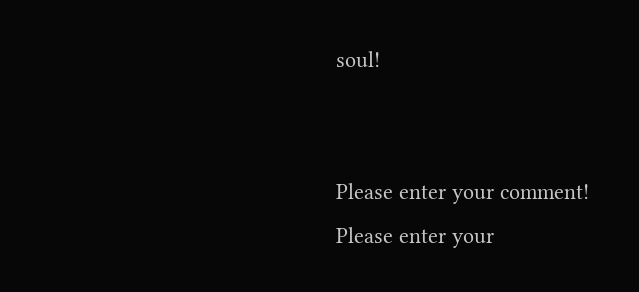soul!


Please enter your comment!
Please enter your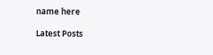name here

Latest Posts